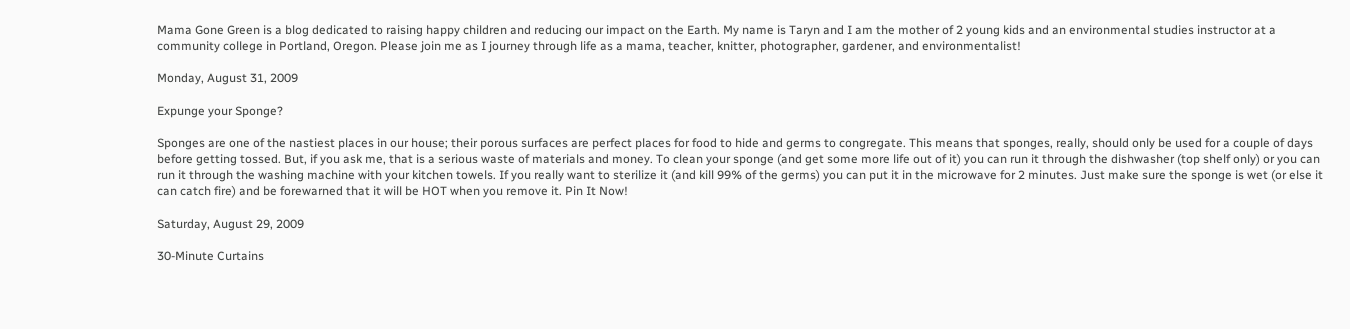Mama Gone Green is a blog dedicated to raising happy children and reducing our impact on the Earth. My name is Taryn and I am the mother of 2 young kids and an environmental studies instructor at a community college in Portland, Oregon. Please join me as I journey through life as a mama, teacher, knitter, photographer, gardener, and environmentalist!

Monday, August 31, 2009

Expunge your Sponge?

Sponges are one of the nastiest places in our house; their porous surfaces are perfect places for food to hide and germs to congregate. This means that sponges, really, should only be used for a couple of days before getting tossed. But, if you ask me, that is a serious waste of materials and money. To clean your sponge (and get some more life out of it) you can run it through the dishwasher (top shelf only) or you can run it through the washing machine with your kitchen towels. If you really want to sterilize it (and kill 99% of the germs) you can put it in the microwave for 2 minutes. Just make sure the sponge is wet (or else it can catch fire) and be forewarned that it will be HOT when you remove it. Pin It Now!

Saturday, August 29, 2009

30-Minute Curtains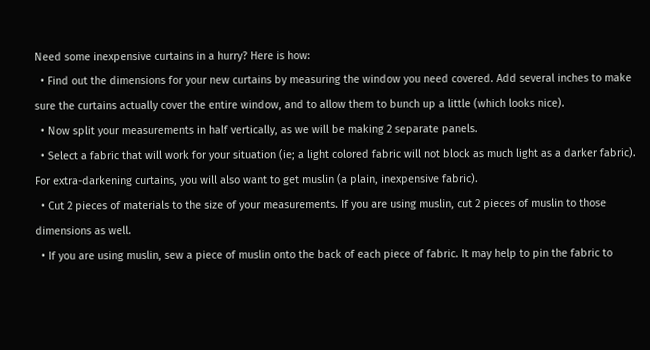Need some inexpensive curtains in a hurry? Here is how:
  • Find out the dimensions for your new curtains by measuring the window you need covered. Add several inches to make sure the curtains actually cover the entire window, and to allow them to bunch up a little (which looks nice).
  • Now split your measurements in half vertically, as we will be making 2 separate panels.
  • Select a fabric that will work for your situation (ie; a light colored fabric will not block as much light as a darker fabric). For extra-darkening curtains, you will also want to get muslin (a plain, inexpensive fabric).
  • Cut 2 pieces of materials to the size of your measurements. If you are using muslin, cut 2 pieces of muslin to those dimensions as well.
  • If you are using muslin, sew a piece of muslin onto the back of each piece of fabric. It may help to pin the fabric to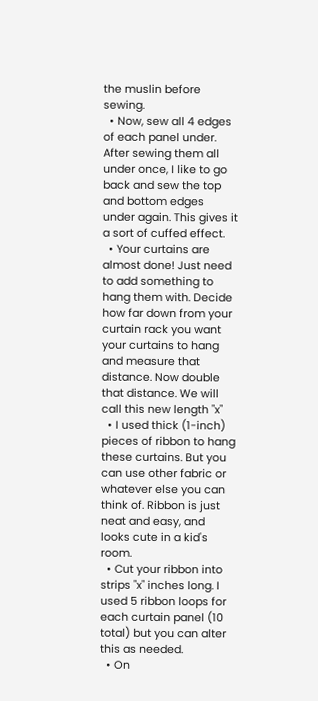the muslin before sewing.
  • Now, sew all 4 edges of each panel under. After sewing them all under once, I like to go back and sew the top and bottom edges under again. This gives it a sort of cuffed effect.
  • Your curtains are almost done! Just need to add something to hang them with. Decide how far down from your curtain rack you want your curtains to hang and measure that distance. Now double that distance. We will call this new length "x"
  • I used thick (1-inch) pieces of ribbon to hang these curtains. But you can use other fabric or whatever else you can think of. Ribbon is just neat and easy, and looks cute in a kid's room.
  • Cut your ribbon into strips "x" inches long. I used 5 ribbon loops for each curtain panel (10 total) but you can alter this as needed.
  • On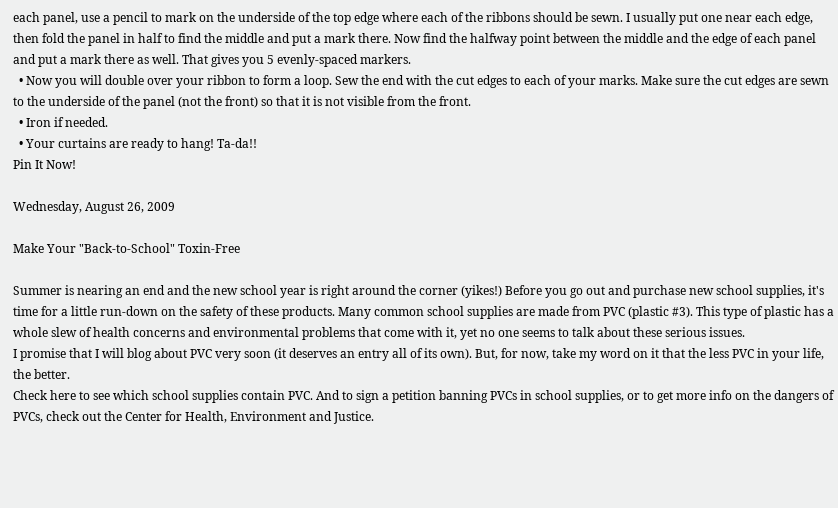each panel, use a pencil to mark on the underside of the top edge where each of the ribbons should be sewn. I usually put one near each edge, then fold the panel in half to find the middle and put a mark there. Now find the halfway point between the middle and the edge of each panel and put a mark there as well. That gives you 5 evenly-spaced markers.
  • Now you will double over your ribbon to form a loop. Sew the end with the cut edges to each of your marks. Make sure the cut edges are sewn to the underside of the panel (not the front) so that it is not visible from the front.
  • Iron if needed.
  • Your curtains are ready to hang! Ta-da!!
Pin It Now!

Wednesday, August 26, 2009

Make Your "Back-to-School" Toxin-Free

Summer is nearing an end and the new school year is right around the corner (yikes!) Before you go out and purchase new school supplies, it's time for a little run-down on the safety of these products. Many common school supplies are made from PVC (plastic #3). This type of plastic has a whole slew of health concerns and environmental problems that come with it, yet no one seems to talk about these serious issues.
I promise that I will blog about PVC very soon (it deserves an entry all of its own). But, for now, take my word on it that the less PVC in your life, the better.
Check here to see which school supplies contain PVC. And to sign a petition banning PVCs in school supplies, or to get more info on the dangers of PVCs, check out the Center for Health, Environment and Justice.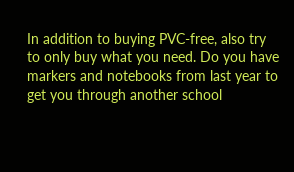In addition to buying PVC-free, also try to only buy what you need. Do you have markers and notebooks from last year to get you through another school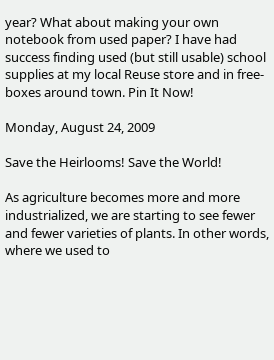year? What about making your own notebook from used paper? I have had success finding used (but still usable) school supplies at my local Reuse store and in free-boxes around town. Pin It Now!

Monday, August 24, 2009

Save the Heirlooms! Save the World!

As agriculture becomes more and more industrialized, we are starting to see fewer and fewer varieties of plants. In other words, where we used to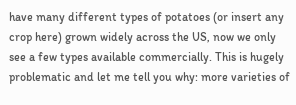have many different types of potatoes (or insert any crop here) grown widely across the US, now we only see a few types available commercially. This is hugely problematic and let me tell you why: more varieties of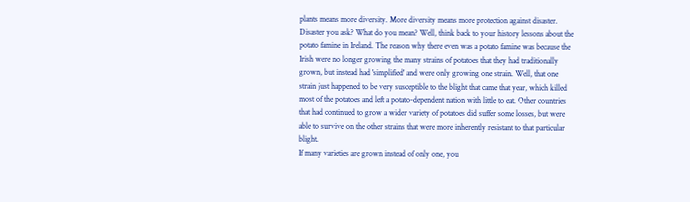plants means more diversity. More diversity means more protection against disaster.
Disaster you ask? What do you mean? Well, think back to your history lessons about the potato famine in Ireland. The reason why there even was a potato famine was because the Irish were no longer growing the many strains of potatoes that they had traditionally grown, but instead had 'simplified' and were only growing one strain. Well, that one strain just happened to be very susceptible to the blight that came that year, which killed most of the potatoes and left a potato-dependent nation with little to eat. Other countries that had continued to grow a wider variety of potatoes did suffer some losses, but were able to survive on the other strains that were more inherently resistant to that particular blight.
If many varieties are grown instead of only one, you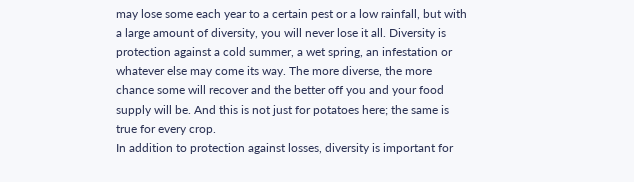may lose some each year to a certain pest or a low rainfall, but with a large amount of diversity, you will never lose it all. Diversity is protection against a cold summer, a wet spring, an infestation or whatever else may come its way. The more diverse, the more chance some will recover and the better off you and your food supply will be. And this is not just for potatoes here; the same is true for every crop.
In addition to protection against losses, diversity is important for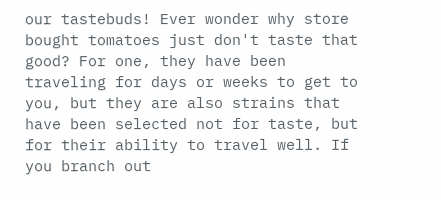our tastebuds! Ever wonder why store bought tomatoes just don't taste that good? For one, they have been traveling for days or weeks to get to you, but they are also strains that have been selected not for taste, but for their ability to travel well. If you branch out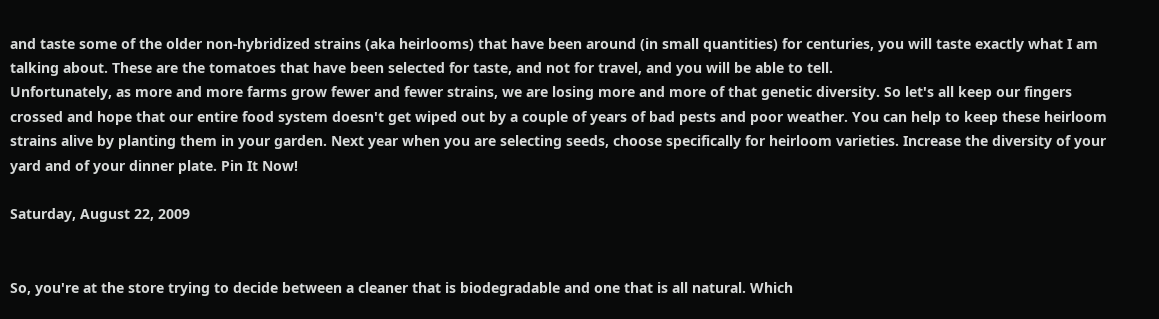and taste some of the older non-hybridized strains (aka heirlooms) that have been around (in small quantities) for centuries, you will taste exactly what I am talking about. These are the tomatoes that have been selected for taste, and not for travel, and you will be able to tell.
Unfortunately, as more and more farms grow fewer and fewer strains, we are losing more and more of that genetic diversity. So let's all keep our fingers crossed and hope that our entire food system doesn't get wiped out by a couple of years of bad pests and poor weather. You can help to keep these heirloom strains alive by planting them in your garden. Next year when you are selecting seeds, choose specifically for heirloom varieties. Increase the diversity of your yard and of your dinner plate. Pin It Now!

Saturday, August 22, 2009


So, you're at the store trying to decide between a cleaner that is biodegradable and one that is all natural. Which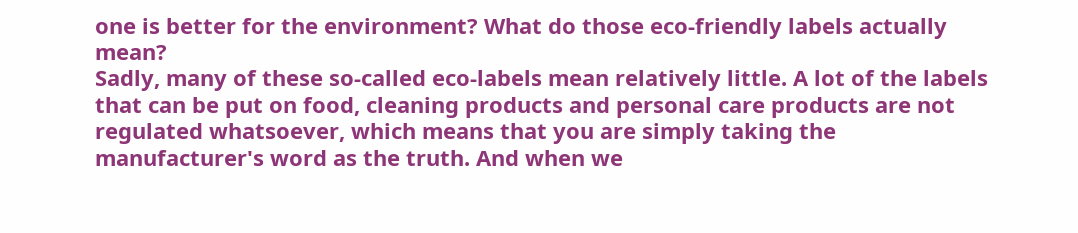one is better for the environment? What do those eco-friendly labels actually mean?
Sadly, many of these so-called eco-labels mean relatively little. A lot of the labels that can be put on food, cleaning products and personal care products are not regulated whatsoever, which means that you are simply taking the manufacturer's word as the truth. And when we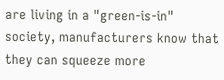are living in a "green-is-in" society, manufacturers know that they can squeeze more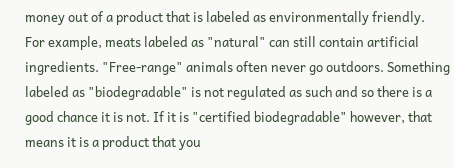money out of a product that is labeled as environmentally friendly.
For example, meats labeled as "natural" can still contain artificial ingredients. "Free-range" animals often never go outdoors. Something labeled as "biodegradable" is not regulated as such and so there is a good chance it is not. If it is "certified biodegradable" however, that means it is a product that you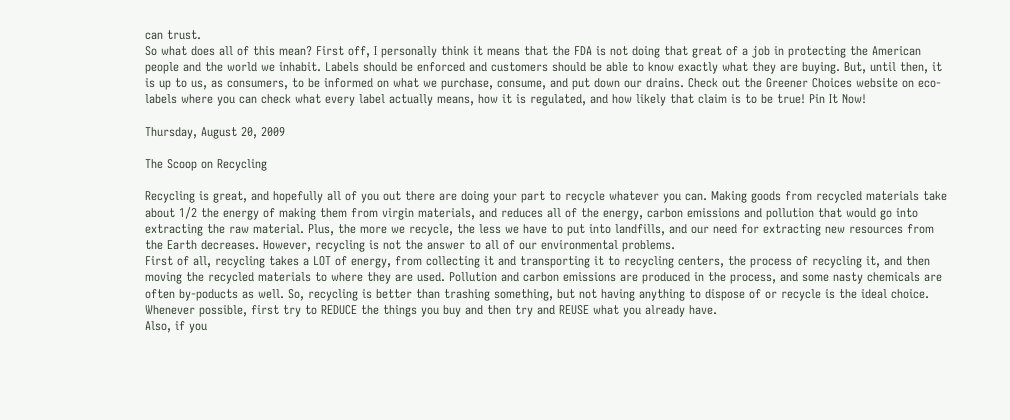can trust.
So what does all of this mean? First off, I personally think it means that the FDA is not doing that great of a job in protecting the American people and the world we inhabit. Labels should be enforced and customers should be able to know exactly what they are buying. But, until then, it is up to us, as consumers, to be informed on what we purchase, consume, and put down our drains. Check out the Greener Choices website on eco-labels where you can check what every label actually means, how it is regulated, and how likely that claim is to be true! Pin It Now!

Thursday, August 20, 2009

The Scoop on Recycling

Recycling is great, and hopefully all of you out there are doing your part to recycle whatever you can. Making goods from recycled materials take about 1/2 the energy of making them from virgin materials, and reduces all of the energy, carbon emissions and pollution that would go into extracting the raw material. Plus, the more we recycle, the less we have to put into landfills, and our need for extracting new resources from the Earth decreases. However, recycling is not the answer to all of our environmental problems.
First of all, recycling takes a LOT of energy, from collecting it and transporting it to recycling centers, the process of recycling it, and then moving the recycled materials to where they are used. Pollution and carbon emissions are produced in the process, and some nasty chemicals are often by-poducts as well. So, recycling is better than trashing something, but not having anything to dispose of or recycle is the ideal choice. Whenever possible, first try to REDUCE the things you buy and then try and REUSE what you already have.
Also, if you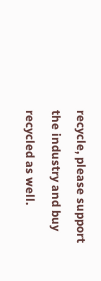recycle, please support the industry and buy recycled as well.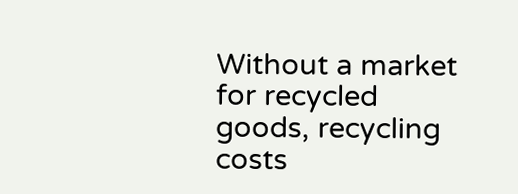Without a market for recycled goods, recycling costs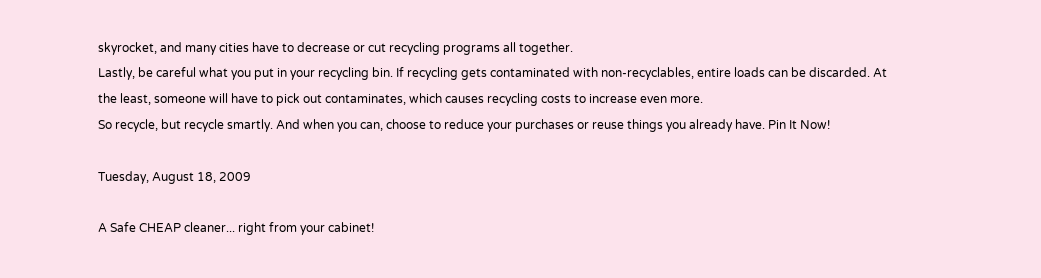skyrocket, and many cities have to decrease or cut recycling programs all together.
Lastly, be careful what you put in your recycling bin. If recycling gets contaminated with non-recyclables, entire loads can be discarded. At the least, someone will have to pick out contaminates, which causes recycling costs to increase even more.
So recycle, but recycle smartly. And when you can, choose to reduce your purchases or reuse things you already have. Pin It Now!

Tuesday, August 18, 2009

A Safe CHEAP cleaner... right from your cabinet!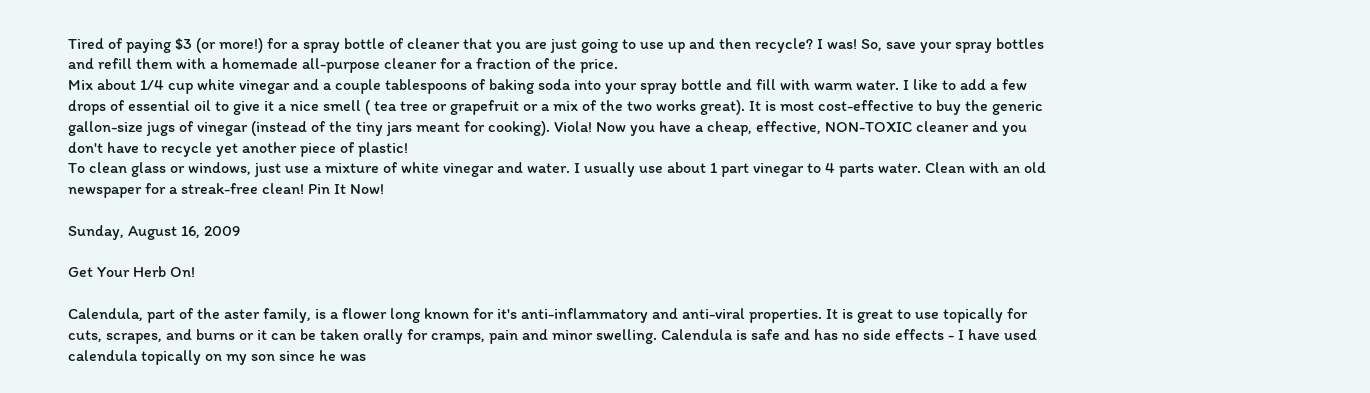Tired of paying $3 (or more!) for a spray bottle of cleaner that you are just going to use up and then recycle? I was! So, save your spray bottles and refill them with a homemade all-purpose cleaner for a fraction of the price.
Mix about 1/4 cup white vinegar and a couple tablespoons of baking soda into your spray bottle and fill with warm water. I like to add a few drops of essential oil to give it a nice smell ( tea tree or grapefruit or a mix of the two works great). It is most cost-effective to buy the generic gallon-size jugs of vinegar (instead of the tiny jars meant for cooking). Viola! Now you have a cheap, effective, NON-TOXIC cleaner and you don't have to recycle yet another piece of plastic!
To clean glass or windows, just use a mixture of white vinegar and water. I usually use about 1 part vinegar to 4 parts water. Clean with an old newspaper for a streak-free clean! Pin It Now!

Sunday, August 16, 2009

Get Your Herb On!

Calendula, part of the aster family, is a flower long known for it's anti-inflammatory and anti-viral properties. It is great to use topically for cuts, scrapes, and burns or it can be taken orally for cramps, pain and minor swelling. Calendula is safe and has no side effects - I have used calendula topically on my son since he was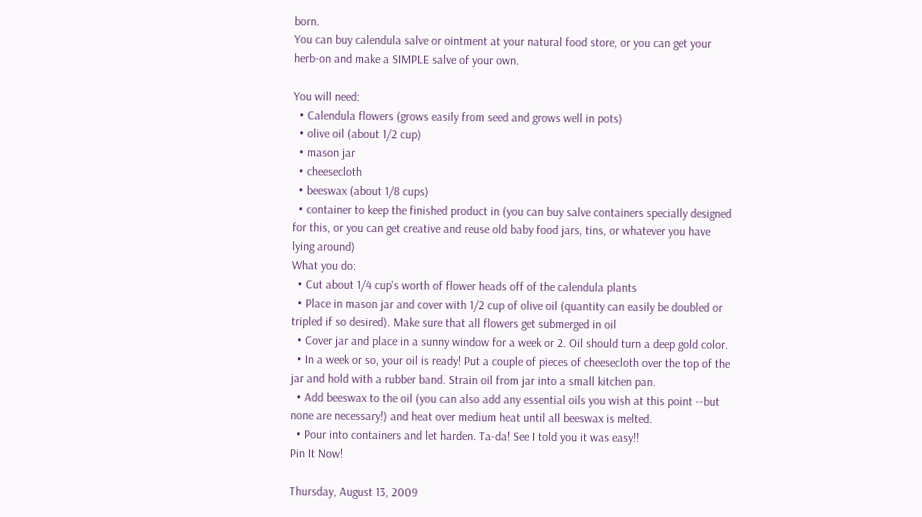born.
You can buy calendula salve or ointment at your natural food store, or you can get your herb-on and make a SIMPLE salve of your own.

You will need:
  • Calendula flowers (grows easily from seed and grows well in pots)
  • olive oil (about 1/2 cup)
  • mason jar
  • cheesecloth
  • beeswax (about 1/8 cups)
  • container to keep the finished product in (you can buy salve containers specially designed for this, or you can get creative and reuse old baby food jars, tins, or whatever you have lying around)
What you do:
  • Cut about 1/4 cup's worth of flower heads off of the calendula plants
  • Place in mason jar and cover with 1/2 cup of olive oil (quantity can easily be doubled or tripled if so desired). Make sure that all flowers get submerged in oil
  • Cover jar and place in a sunny window for a week or 2. Oil should turn a deep gold color.
  • In a week or so, your oil is ready! Put a couple of pieces of cheesecloth over the top of the jar and hold with a rubber band. Strain oil from jar into a small kitchen pan.
  • Add beeswax to the oil (you can also add any essential oils you wish at this point --but none are necessary!) and heat over medium heat until all beeswax is melted.
  • Pour into containers and let harden. Ta-da! See I told you it was easy!!
Pin It Now!

Thursday, August 13, 2009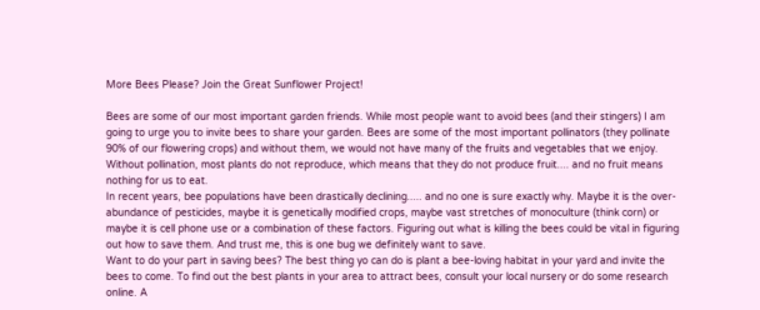More Bees Please? Join the Great Sunflower Project!

Bees are some of our most important garden friends. While most people want to avoid bees (and their stingers) I am going to urge you to invite bees to share your garden. Bees are some of the most important pollinators (they pollinate 90% of our flowering crops) and without them, we would not have many of the fruits and vegetables that we enjoy. Without pollination, most plants do not reproduce, which means that they do not produce fruit.... and no fruit means nothing for us to eat.
In recent years, bee populations have been drastically declining..... and no one is sure exactly why. Maybe it is the over-abundance of pesticides, maybe it is genetically modified crops, maybe vast stretches of monoculture (think corn) or maybe it is cell phone use or a combination of these factors. Figuring out what is killing the bees could be vital in figuring out how to save them. And trust me, this is one bug we definitely want to save.
Want to do your part in saving bees? The best thing yo can do is plant a bee-loving habitat in your yard and invite the bees to come. To find out the best plants in your area to attract bees, consult your local nursery or do some research online. A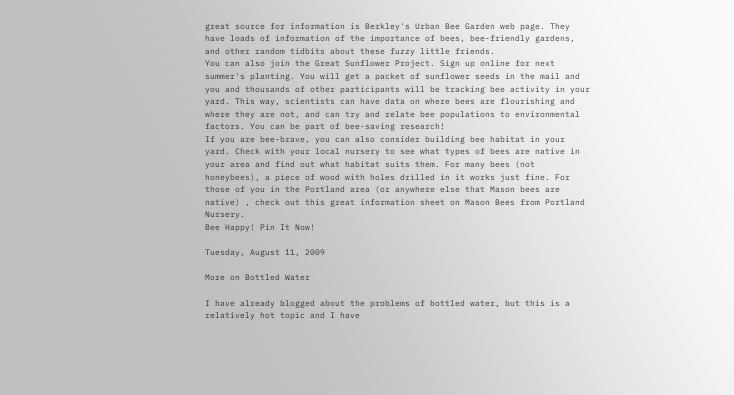great source for information is Berkley's Urban Bee Garden web page. They have loads of information of the importance of bees, bee-friendly gardens, and other random tidbits about these fuzzy little friends.
You can also join the Great Sunflower Project. Sign up online for next summer's planting. You will get a packet of sunflower seeds in the mail and you and thousands of other participants will be tracking bee activity in your yard. This way, scientists can have data on where bees are flourishing and where they are not, and can try and relate bee populations to environmental factors. You can be part of bee-saving research!
If you are bee-brave, you can also consider building bee habitat in your yard. Check with your local nursery to see what types of bees are native in your area and find out what habitat suits them. For many bees (not honeybees), a piece of wood with holes drilled in it works just fine. For those of you in the Portland area (or anywhere else that Mason bees are native) , check out this great information sheet on Mason Bees from Portland Nursery.
Bee Happy! Pin It Now!

Tuesday, August 11, 2009

More on Bottled Water

I have already blogged about the problems of bottled water, but this is a relatively hot topic and I have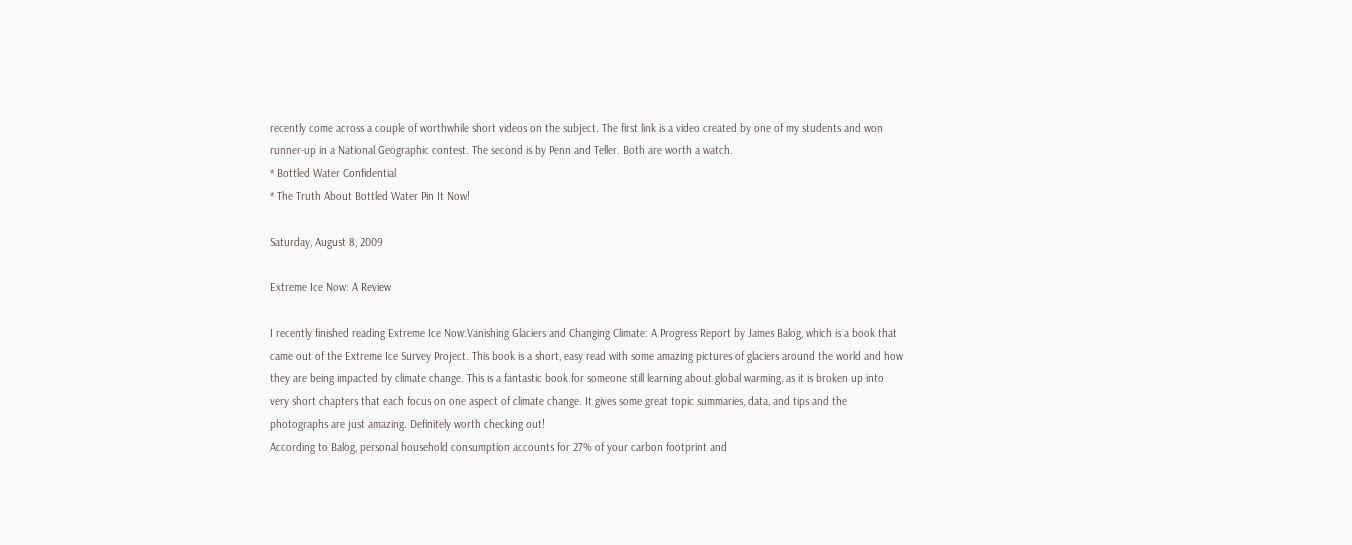recently come across a couple of worthwhile short videos on the subject. The first link is a video created by one of my students and won runner-up in a National Geographic contest. The second is by Penn and Teller. Both are worth a watch.
* Bottled Water Confidential
* The Truth About Bottled Water Pin It Now!

Saturday, August 8, 2009

Extreme Ice Now: A Review

I recently finished reading Extreme Ice Now:Vanishing Glaciers and Changing Climate: A Progress Report by James Balog, which is a book that came out of the Extreme Ice Survey Project. This book is a short, easy read with some amazing pictures of glaciers around the world and how they are being impacted by climate change. This is a fantastic book for someone still learning about global warming, as it is broken up into very short chapters that each focus on one aspect of climate change. It gives some great topic summaries, data, and tips and the photographs are just amazing. Definitely worth checking out!
According to Balog, personal household consumption accounts for 27% of your carbon footprint and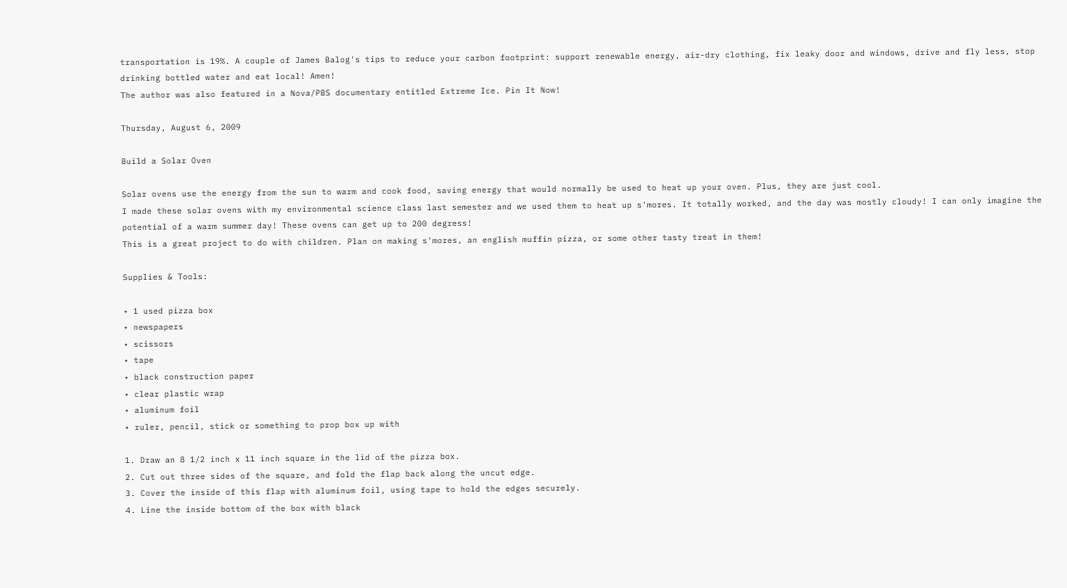transportation is 19%. A couple of James Balog's tips to reduce your carbon footprint: support renewable energy, air-dry clothing, fix leaky door and windows, drive and fly less, stop drinking bottled water and eat local! Amen!
The author was also featured in a Nova/PBS documentary entitled Extreme Ice. Pin It Now!

Thursday, August 6, 2009

Build a Solar Oven

Solar ovens use the energy from the sun to warm and cook food, saving energy that would normally be used to heat up your oven. Plus, they are just cool.
I made these solar ovens with my environmental science class last semester and we used them to heat up s'mores. It totally worked, and the day was mostly cloudy! I can only imagine the potential of a warm summer day! These ovens can get up to 200 degress!
This is a great project to do with children. Plan on making s'mores, an english muffin pizza, or some other tasty treat in them!

Supplies & Tools:

• 1 used pizza box
• newspapers
• scissors
• tape
• black construction paper
• clear plastic wrap
• aluminum foil
• ruler, pencil, stick or something to prop box up with

1. Draw an 8 1/2 inch x 11 inch square in the lid of the pizza box.
2. Cut out three sides of the square, and fold the flap back along the uncut edge.
3. Cover the inside of this flap with aluminum foil, using tape to hold the edges securely.
4. Line the inside bottom of the box with black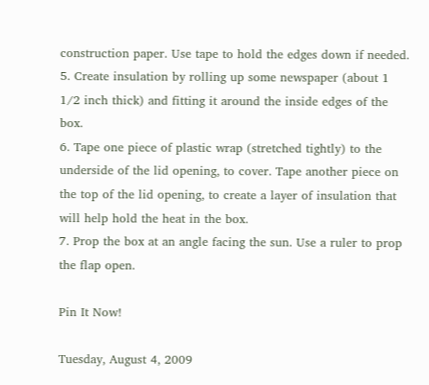construction paper. Use tape to hold the edges down if needed.
5. Create insulation by rolling up some newspaper (about 1 1/2 inch thick) and fitting it around the inside edges of the box.
6. Tape one piece of plastic wrap (stretched tightly) to the underside of the lid opening, to cover. Tape another piece on the top of the lid opening, to create a layer of insulation that will help hold the heat in the box.
7. Prop the box at an angle facing the sun. Use a ruler to prop the flap open.

Pin It Now!

Tuesday, August 4, 2009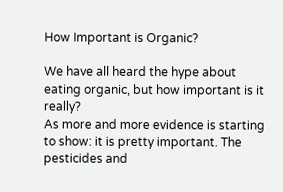How Important is Organic?

We have all heard the hype about eating organic, but how important is it really?
As more and more evidence is starting to show: it is pretty important. The pesticides and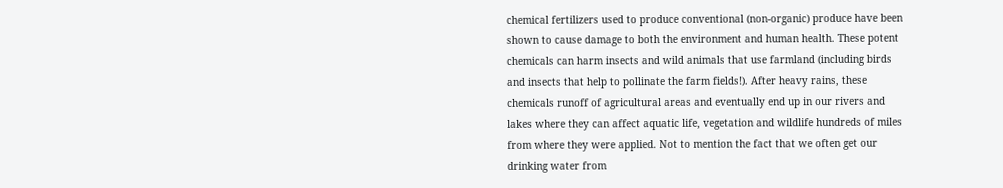chemical fertilizers used to produce conventional (non-organic) produce have been shown to cause damage to both the environment and human health. These potent chemicals can harm insects and wild animals that use farmland (including birds and insects that help to pollinate the farm fields!). After heavy rains, these chemicals runoff of agricultural areas and eventually end up in our rivers and lakes where they can affect aquatic life, vegetation and wildlife hundreds of miles from where they were applied. Not to mention the fact that we often get our drinking water from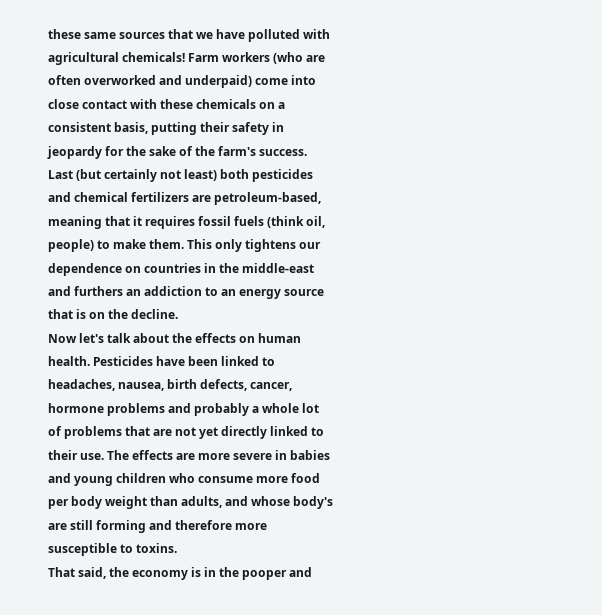these same sources that we have polluted with agricultural chemicals! Farm workers (who are often overworked and underpaid) come into close contact with these chemicals on a consistent basis, putting their safety in jeopardy for the sake of the farm's success. Last (but certainly not least) both pesticides and chemical fertilizers are petroleum-based, meaning that it requires fossil fuels (think oil, people) to make them. This only tightens our dependence on countries in the middle-east and furthers an addiction to an energy source that is on the decline.
Now let's talk about the effects on human health. Pesticides have been linked to headaches, nausea, birth defects, cancer, hormone problems and probably a whole lot of problems that are not yet directly linked to their use. The effects are more severe in babies and young children who consume more food per body weight than adults, and whose body's are still forming and therefore more susceptible to toxins.
That said, the economy is in the pooper and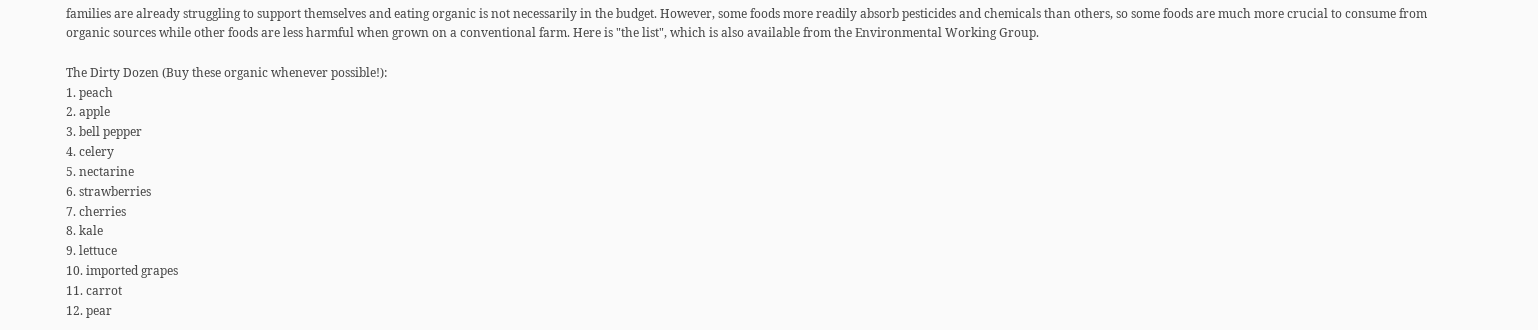families are already struggling to support themselves and eating organic is not necessarily in the budget. However, some foods more readily absorb pesticides and chemicals than others, so some foods are much more crucial to consume from organic sources while other foods are less harmful when grown on a conventional farm. Here is "the list", which is also available from the Environmental Working Group.

The Dirty Dozen (Buy these organic whenever possible!):
1. peach
2. apple
3. bell pepper
4. celery
5. nectarine
6. strawberries
7. cherries
8. kale
9. lettuce
10. imported grapes
11. carrot
12. pear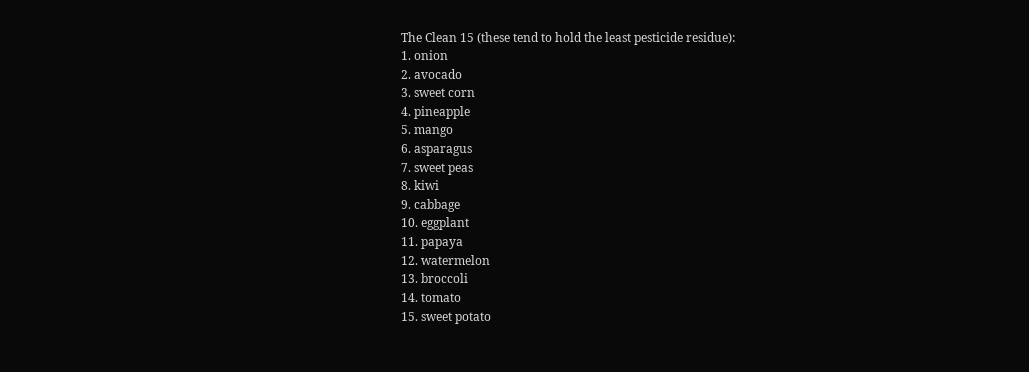The Clean 15 (these tend to hold the least pesticide residue):
1. onion
2. avocado
3. sweet corn
4. pineapple
5. mango
6. asparagus
7. sweet peas
8. kiwi
9. cabbage
10. eggplant
11. papaya
12. watermelon
13. broccoli
14. tomato
15. sweet potato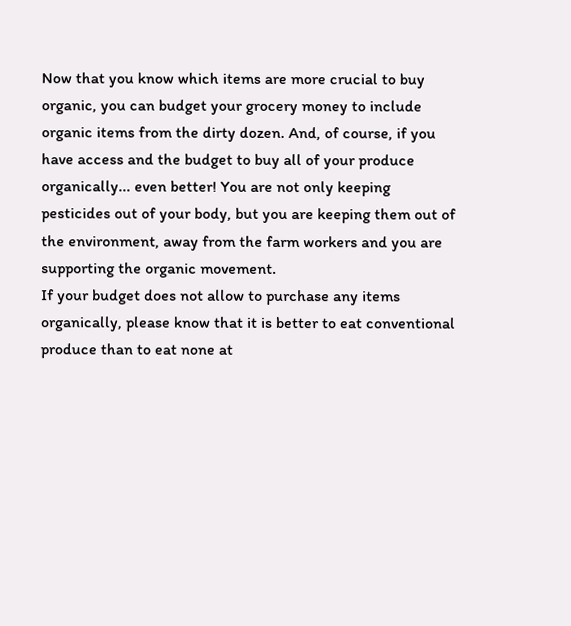Now that you know which items are more crucial to buy organic, you can budget your grocery money to include organic items from the dirty dozen. And, of course, if you have access and the budget to buy all of your produce organically... even better! You are not only keeping pesticides out of your body, but you are keeping them out of the environment, away from the farm workers and you are supporting the organic movement.
If your budget does not allow to purchase any items organically, please know that it is better to eat conventional produce than to eat none at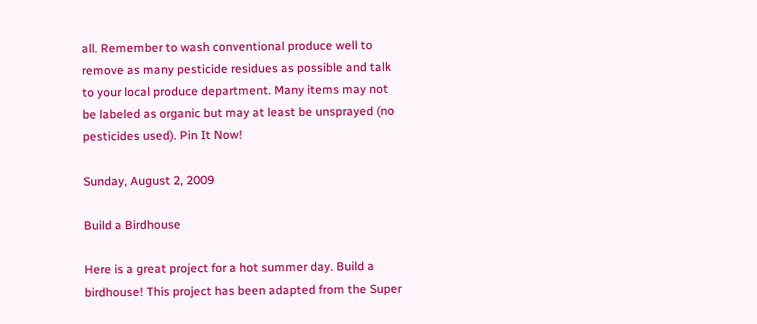all. Remember to wash conventional produce well to remove as many pesticide residues as possible and talk to your local produce department. Many items may not be labeled as organic but may at least be unsprayed (no pesticides used). Pin It Now!

Sunday, August 2, 2009

Build a Birdhouse

Here is a great project for a hot summer day. Build a birdhouse! This project has been adapted from the Super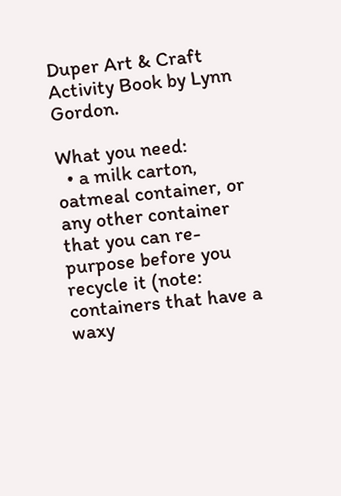Duper Art & Craft Activity Book by Lynn Gordon.

What you need:
  • a milk carton, oatmeal container, or any other container that you can re-purpose before you recycle it (note: containers that have a waxy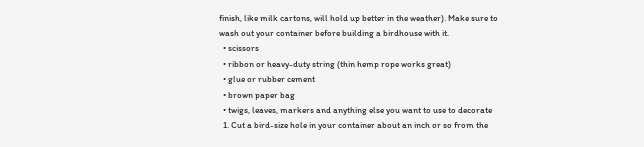finish, like milk cartons, will hold up better in the weather). Make sure to wash out your container before building a birdhouse with it.
  • scissors
  • ribbon or heavy-duty string (thin hemp rope works great)
  • glue or rubber cement
  • brown paper bag
  • twigs, leaves, markers and anything else you want to use to decorate
  1. Cut a bird-size hole in your container about an inch or so from the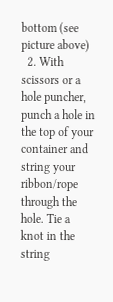bottom (see picture above)
  2. With scissors or a hole puncher, punch a hole in the top of your container and string your ribbon/rope through the hole. Tie a knot in the string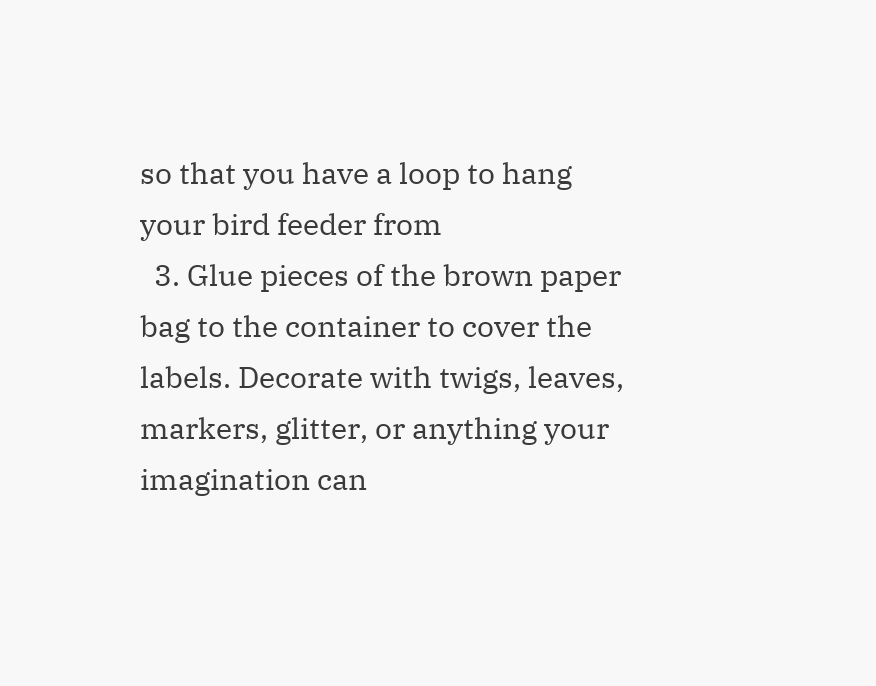so that you have a loop to hang your bird feeder from
  3. Glue pieces of the brown paper bag to the container to cover the labels. Decorate with twigs, leaves, markers, glitter, or anything your imagination can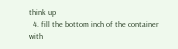think up
  4. fill the bottom inch of the container with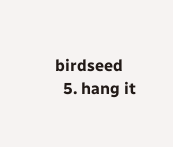birdseed
  5. hang it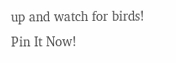up and watch for birds!
Pin It Now!